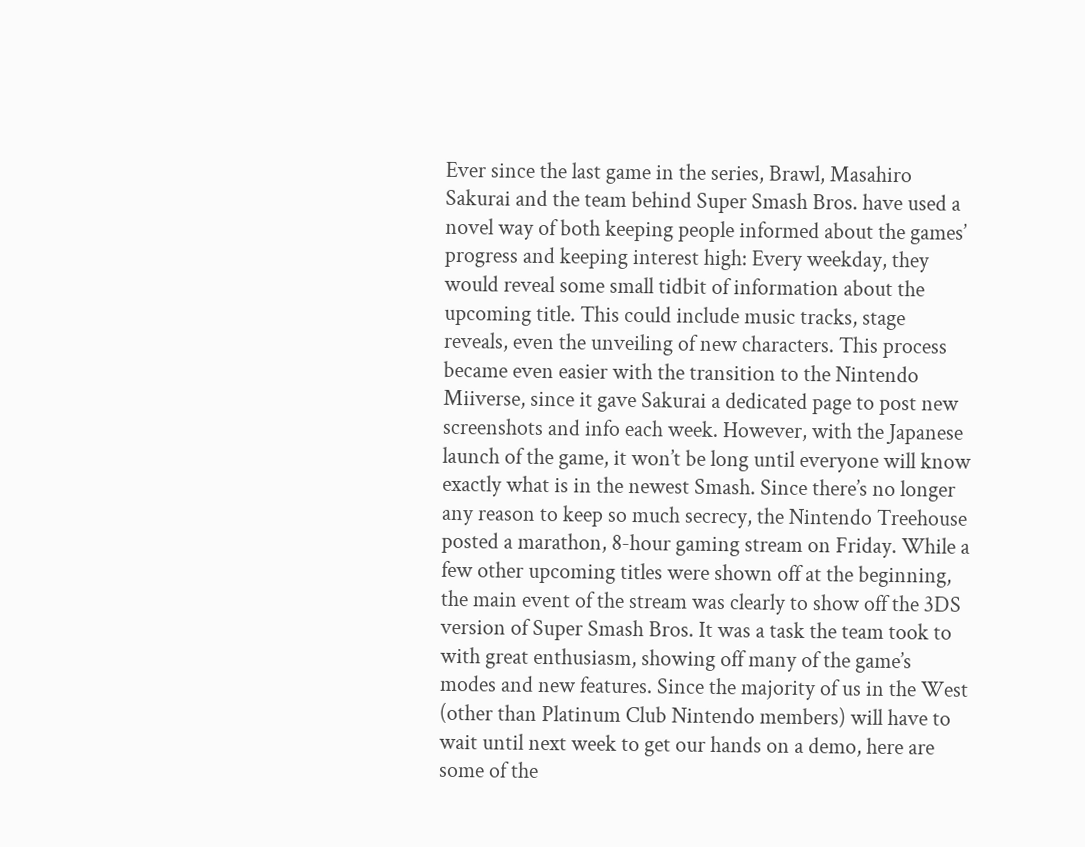Ever since the last game in the series, Brawl, Masahiro Sakurai and the team behind Super Smash Bros. have used a novel way of both keeping people informed about the games’ progress and keeping interest high: Every weekday, they would reveal some small tidbit of information about the upcoming title. This could include music tracks, stage reveals, even the unveiling of new characters. This process became even easier with the transition to the Nintendo Miiverse, since it gave Sakurai a dedicated page to post new screenshots and info each week. However, with the Japanese launch of the game, it won’t be long until everyone will know exactly what is in the newest Smash. Since there’s no longer any reason to keep so much secrecy, the Nintendo Treehouse posted a marathon, 8-hour gaming stream on Friday. While a few other upcoming titles were shown off at the beginning, the main event of the stream was clearly to show off the 3DS version of Super Smash Bros. It was a task the team took to with great enthusiasm, showing off many of the game’s modes and new features. Since the majority of us in the West (other than Platinum Club Nintendo members) will have to wait until next week to get our hands on a demo, here are some of the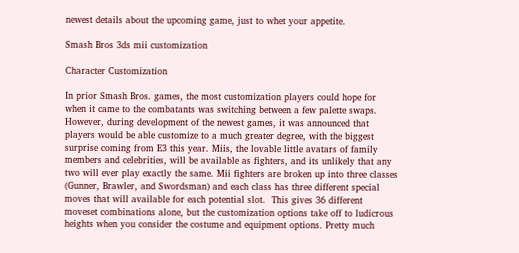newest details about the upcoming game, just to whet your appetite.

Smash Bros 3ds mii customization

Character Customization

In prior Smash Bros. games, the most customization players could hope for when it came to the combatants was switching between a few palette swaps. However, during development of the newest games, it was announced that players would be able customize to a much greater degree, with the biggest surprise coming from E3 this year. Miis, the lovable little avatars of family members and celebrities, will be available as fighters, and its unlikely that any two will ever play exactly the same. Mii fighters are broken up into three classes (Gunner, Brawler, and Swordsman) and each class has three different special moves that will available for each potential slot.  This gives 36 different moveset combinations alone, but the customization options take off to ludicrous heights when you consider the costume and equipment options. Pretty much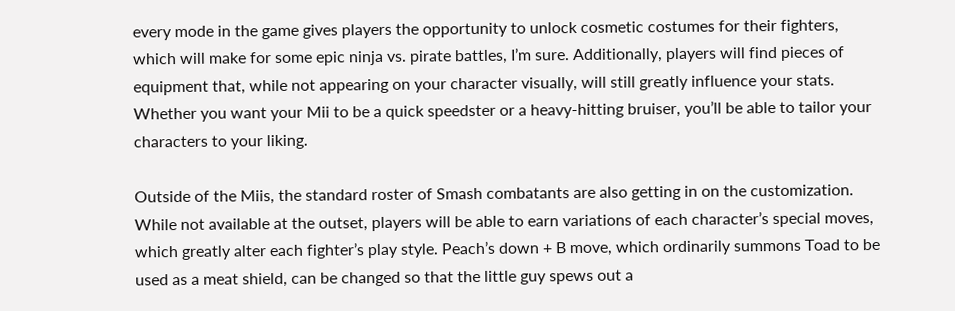every mode in the game gives players the opportunity to unlock cosmetic costumes for their fighters, which will make for some epic ninja vs. pirate battles, I’m sure. Additionally, players will find pieces of equipment that, while not appearing on your character visually, will still greatly influence your stats. Whether you want your Mii to be a quick speedster or a heavy-hitting bruiser, you’ll be able to tailor your characters to your liking.

Outside of the Miis, the standard roster of Smash combatants are also getting in on the customization. While not available at the outset, players will be able to earn variations of each character’s special moves, which greatly alter each fighter’s play style. Peach’s down + B move, which ordinarily summons Toad to be used as a meat shield, can be changed so that the little guy spews out a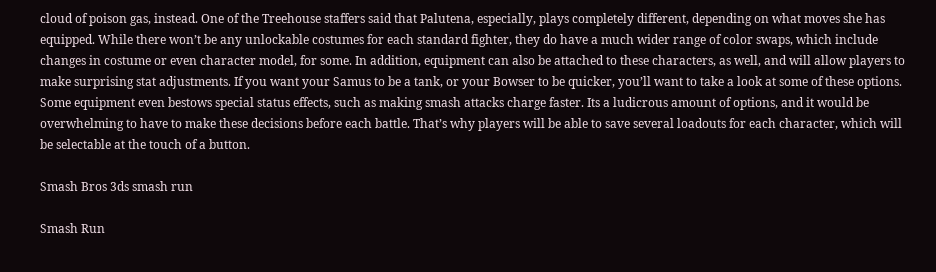cloud of poison gas, instead. One of the Treehouse staffers said that Palutena, especially, plays completely different, depending on what moves she has equipped. While there won’t be any unlockable costumes for each standard fighter, they do have a much wider range of color swaps, which include changes in costume or even character model, for some. In addition, equipment can also be attached to these characters, as well, and will allow players to make surprising stat adjustments. If you want your Samus to be a tank, or your Bowser to be quicker, you’ll want to take a look at some of these options. Some equipment even bestows special status effects, such as making smash attacks charge faster. Its a ludicrous amount of options, and it would be overwhelming to have to make these decisions before each battle. That’s why players will be able to save several loadouts for each character, which will be selectable at the touch of a button.

Smash Bros 3ds smash run

Smash Run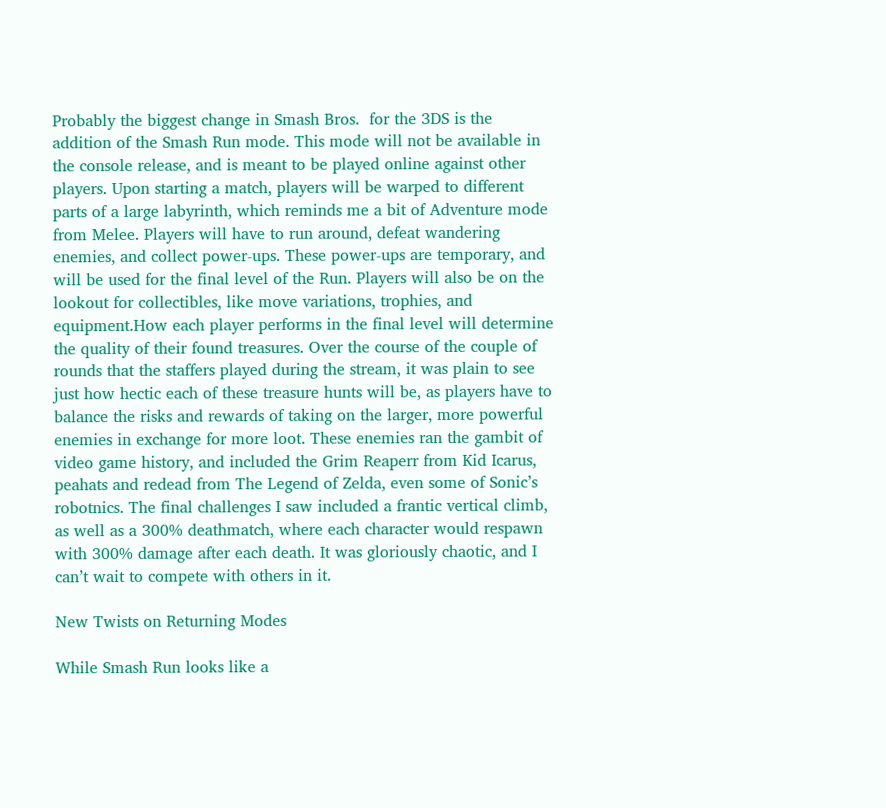Probably the biggest change in Smash Bros.  for the 3DS is the addition of the Smash Run mode. This mode will not be available in the console release, and is meant to be played online against other players. Upon starting a match, players will be warped to different parts of a large labyrinth, which reminds me a bit of Adventure mode from Melee. Players will have to run around, defeat wandering enemies, and collect power-ups. These power-ups are temporary, and will be used for the final level of the Run. Players will also be on the lookout for collectibles, like move variations, trophies, and equipment.How each player performs in the final level will determine the quality of their found treasures. Over the course of the couple of rounds that the staffers played during the stream, it was plain to see just how hectic each of these treasure hunts will be, as players have to balance the risks and rewards of taking on the larger, more powerful enemies in exchange for more loot. These enemies ran the gambit of video game history, and included the Grim Reaperr from Kid Icarus, peahats and redead from The Legend of Zelda, even some of Sonic’s robotnics. The final challenges I saw included a frantic vertical climb, as well as a 300% deathmatch, where each character would respawn with 300% damage after each death. It was gloriously chaotic, and I can’t wait to compete with others in it.

New Twists on Returning Modes

While Smash Run looks like a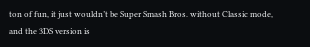ton of fun, it just wouldn’t be Super Smash Bros. without Classic mode, and the 3DS version is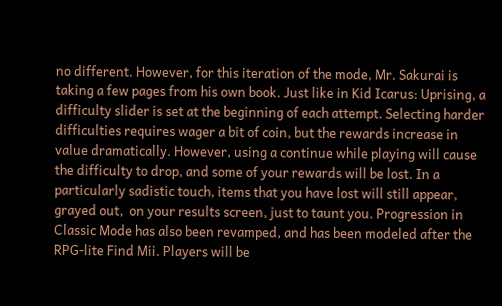no different. However, for this iteration of the mode, Mr. Sakurai is taking a few pages from his own book. Just like in Kid Icarus: Uprising, a difficulty slider is set at the beginning of each attempt. Selecting harder difficulties requires wager a bit of coin, but the rewards increase in value dramatically. However, using a continue while playing will cause the difficulty to drop, and some of your rewards will be lost. In a particularly sadistic touch, items that you have lost will still appear, grayed out,  on your results screen, just to taunt you. Progression in Classic Mode has also been revamped, and has been modeled after the RPG-lite Find Mii. Players will be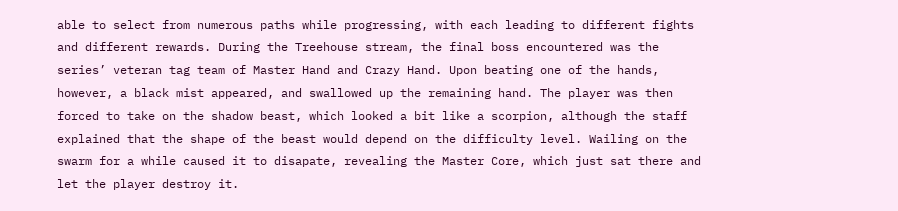able to select from numerous paths while progressing, with each leading to different fights and different rewards. During the Treehouse stream, the final boss encountered was the series’ veteran tag team of Master Hand and Crazy Hand. Upon beating one of the hands, however, a black mist appeared, and swallowed up the remaining hand. The player was then forced to take on the shadow beast, which looked a bit like a scorpion, although the staff explained that the shape of the beast would depend on the difficulty level. Wailing on the swarm for a while caused it to disapate, revealing the Master Core, which just sat there and let the player destroy it.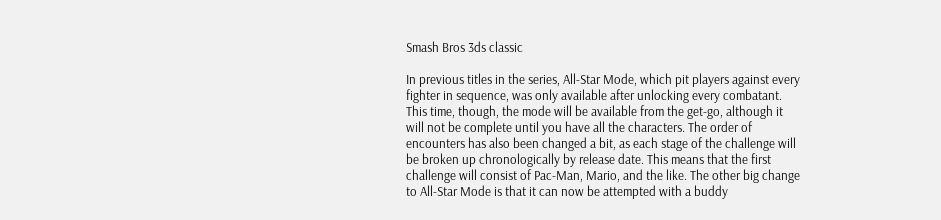Smash Bros 3ds classic

In previous titles in the series, All-Star Mode, which pit players against every fighter in sequence, was only available after unlocking every combatant. This time, though, the mode will be available from the get-go, although it will not be complete until you have all the characters. The order of encounters has also been changed a bit, as each stage of the challenge will be broken up chronologically by release date. This means that the first challenge will consist of Pac-Man, Mario, and the like. The other big change to All-Star Mode is that it can now be attempted with a buddy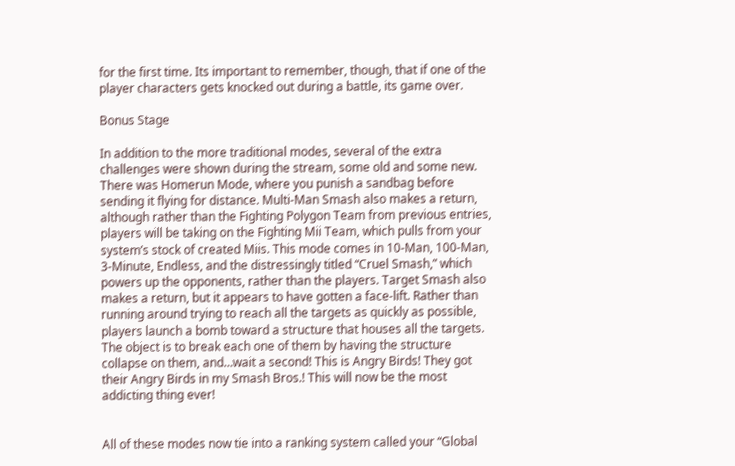for the first time. Its important to remember, though, that if one of the player characters gets knocked out during a battle, its game over.

Bonus Stage

In addition to the more traditional modes, several of the extra challenges were shown during the stream, some old and some new. There was Homerun Mode, where you punish a sandbag before sending it flying for distance. Multi-Man Smash also makes a return, although rather than the Fighting Polygon Team from previous entries, players will be taking on the Fighting Mii Team, which pulls from your system’s stock of created Miis. This mode comes in 10-Man, 100-Man, 3-Minute, Endless, and the distressingly titled “Cruel Smash,” which powers up the opponents, rather than the players. Target Smash also makes a return, but it appears to have gotten a face-lift. Rather than running around trying to reach all the targets as quickly as possible, players launch a bomb toward a structure that houses all the targets. The object is to break each one of them by having the structure collapse on them, and…wait a second! This is Angry Birds! They got their Angry Birds in my Smash Bros.! This will now be the most addicting thing ever!


All of these modes now tie into a ranking system called your “Global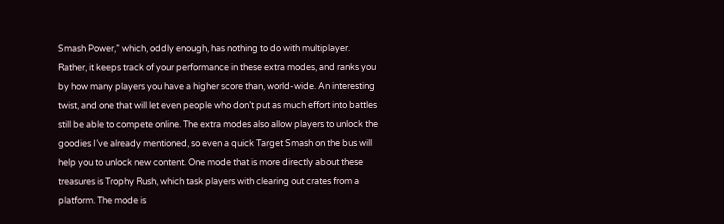Smash Power,” which, oddly enough, has nothing to do with multiplayer. Rather, it keeps track of your performance in these extra modes, and ranks you by how many players you have a higher score than, world-wide. An interesting twist, and one that will let even people who don’t put as much effort into battles still be able to compete online. The extra modes also allow players to unlock the goodies I’ve already mentioned, so even a quick Target Smash on the bus will help you to unlock new content. One mode that is more directly about these treasures is Trophy Rush, which task players with clearing out crates from a platform. The mode is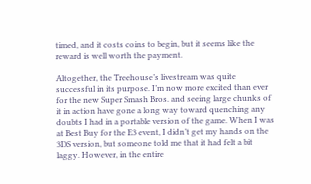timed, and it costs coins to begin, but it seems like the reward is well worth the payment.

Altogether, the Treehouse’s livestream was quite successful in its purpose. I’m now more excited than ever for the new Super Smash Bros. and seeing large chunks of it in action have gone a long way toward quenching any doubts I had in a portable version of the game. When I was at Best Buy for the E3 event, I didn’t get my hands on the 3DS version, but someone told me that it had felt a bit laggy. However, in the entire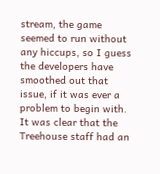stream, the game seemed to run without any hiccups, so I guess the developers have smoothed out that issue, if it was ever a problem to begin with. It was clear that the Treehouse staff had an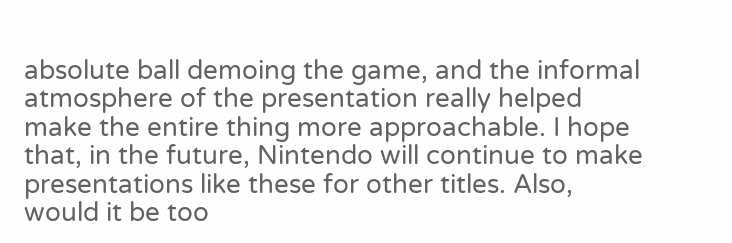absolute ball demoing the game, and the informal atmosphere of the presentation really helped make the entire thing more approachable. I hope that, in the future, Nintendo will continue to make presentations like these for other titles. Also, would it be too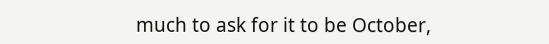much to ask for it to be October,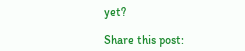yet?

Share this post: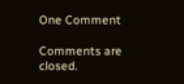One Comment

Comments are closed.